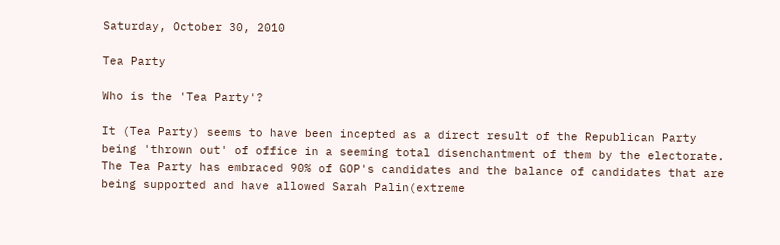Saturday, October 30, 2010

Tea Party

Who is the 'Tea Party'?

It (Tea Party) seems to have been incepted as a direct result of the Republican Party being 'thrown out' of office in a seeming total disenchantment of them by the electorate. The Tea Party has embraced 90% of GOP's candidates and the balance of candidates that are being supported and have allowed Sarah Palin(extreme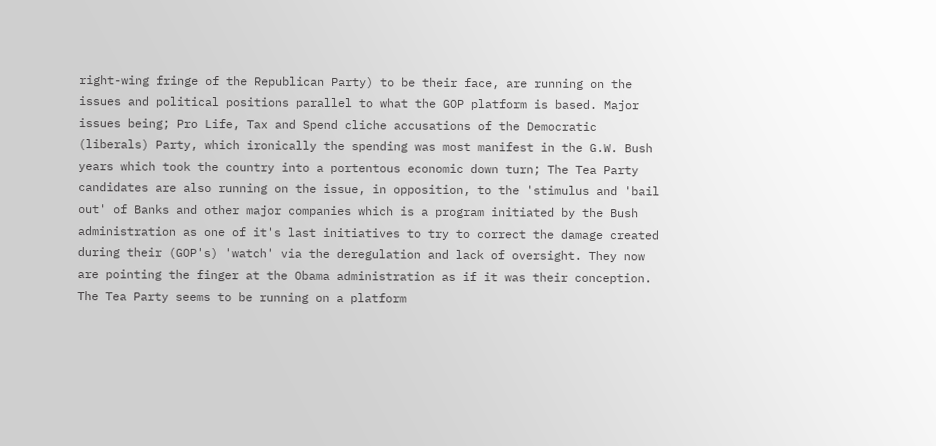right-wing fringe of the Republican Party) to be their face, are running on the issues and political positions parallel to what the GOP platform is based. Major issues being; Pro Life, Tax and Spend cliche accusations of the Democratic (liberals) Party, which ironically the spending was most manifest in the G.W. Bush years which took the country into a portentous economic down turn; The Tea Party candidates are also running on the issue, in opposition, to the 'stimulus and 'bail out' of Banks and other major companies which is a program initiated by the Bush administration as one of it's last initiatives to try to correct the damage created during their (GOP's) 'watch' via the deregulation and lack of oversight. They now are pointing the finger at the Obama administration as if it was their conception. The Tea Party seems to be running on a platform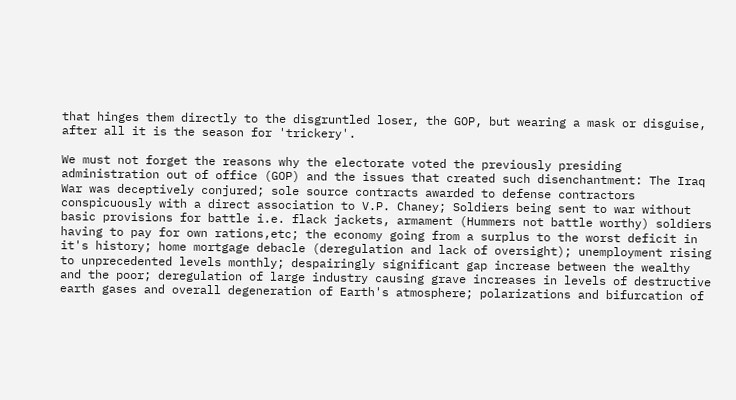that hinges them directly to the disgruntled loser, the GOP, but wearing a mask or disguise, after all it is the season for 'trickery'.

We must not forget the reasons why the electorate voted the previously presiding administration out of office (GOP) and the issues that created such disenchantment: The Iraq War was deceptively conjured; sole source contracts awarded to defense contractors conspicuously with a direct association to V.P. Chaney; Soldiers being sent to war without basic provisions for battle i.e. flack jackets, armament (Hummers not battle worthy) soldiers having to pay for own rations,etc; the economy going from a surplus to the worst deficit in it's history; home mortgage debacle (deregulation and lack of oversight); unemployment rising to unprecedented levels monthly; despairingly significant gap increase between the wealthy and the poor; deregulation of large industry causing grave increases in levels of destructive earth gases and overall degeneration of Earth's atmosphere; polarizations and bifurcation of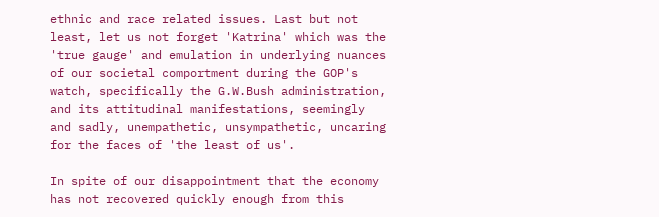ethnic and race related issues. Last but not least, let us not forget 'Katrina' which was the 'true gauge' and emulation in underlying nuances of our societal comportment during the GOP's watch, specifically the G.W.Bush administration, and its attitudinal manifestations, seemingly and sadly, unempathetic, unsympathetic, uncaring for the faces of 'the least of us'.

In spite of our disappointment that the economy has not recovered quickly enough from this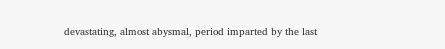devastating, almost abysmal, period imparted by the last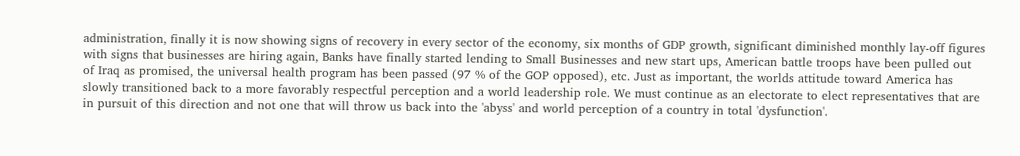administration, finally it is now showing signs of recovery in every sector of the economy, six months of GDP growth, significant diminished monthly lay-off figures with signs that businesses are hiring again, Banks have finally started lending to Small Businesses and new start ups, American battle troops have been pulled out of Iraq as promised, the universal health program has been passed (97 % of the GOP opposed), etc. Just as important, the worlds attitude toward America has slowly transitioned back to a more favorably respectful perception and a world leadership role. We must continue as an electorate to elect representatives that are in pursuit of this direction and not one that will throw us back into the 'abyss' and world perception of a country in total 'dysfunction'.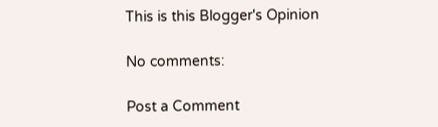This is this Blogger's Opinion

No comments:

Post a Comment